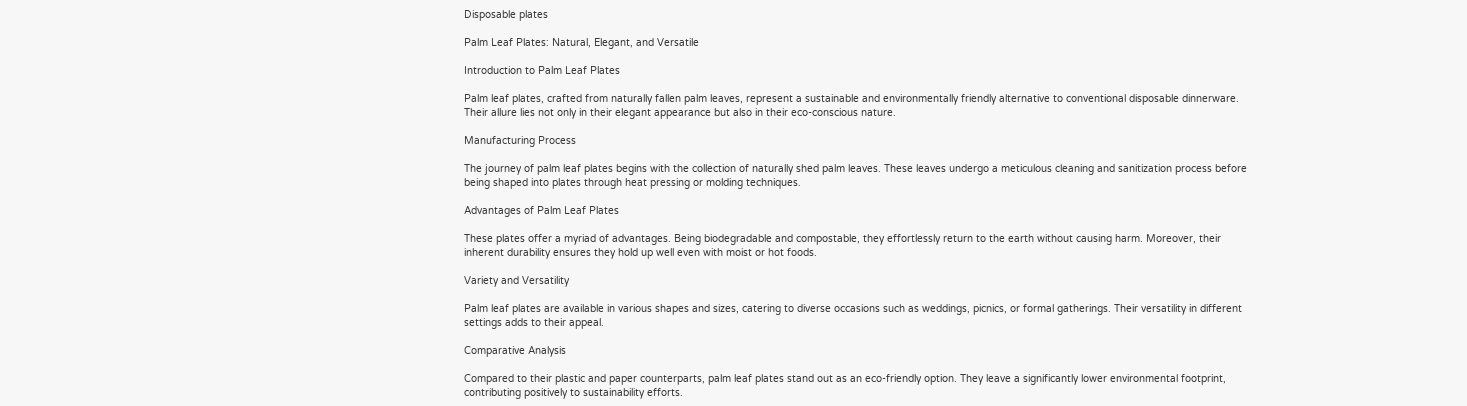Disposable plates

Palm Leaf Plates: Natural, Elegant, and Versatile

Introduction to Palm Leaf Plates

Palm leaf plates, crafted from naturally fallen palm leaves, represent a sustainable and environmentally friendly alternative to conventional disposable dinnerware. Their allure lies not only in their elegant appearance but also in their eco-conscious nature.

Manufacturing Process

The journey of palm leaf plates begins with the collection of naturally shed palm leaves. These leaves undergo a meticulous cleaning and sanitization process before being shaped into plates through heat pressing or molding techniques.

Advantages of Palm Leaf Plates

These plates offer a myriad of advantages. Being biodegradable and compostable, they effortlessly return to the earth without causing harm. Moreover, their inherent durability ensures they hold up well even with moist or hot foods.

Variety and Versatility

Palm leaf plates are available in various shapes and sizes, catering to diverse occasions such as weddings, picnics, or formal gatherings. Their versatility in different settings adds to their appeal.

Comparative Analysis

Compared to their plastic and paper counterparts, palm leaf plates stand out as an eco-friendly option. They leave a significantly lower environmental footprint, contributing positively to sustainability efforts.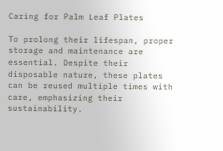Caring for Palm Leaf Plates

To prolong their lifespan, proper storage and maintenance are essential. Despite their disposable nature, these plates can be reused multiple times with care, emphasizing their sustainability.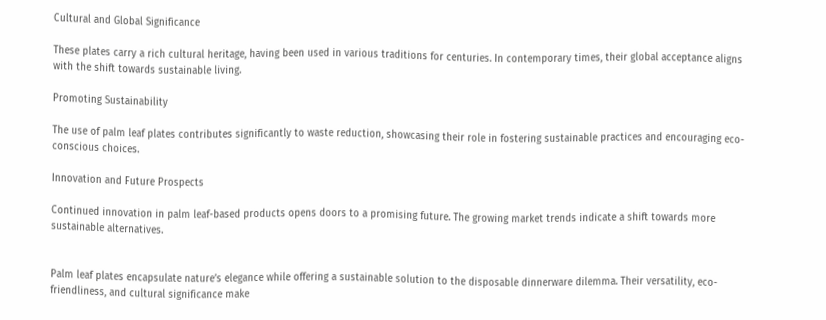Cultural and Global Significance

These plates carry a rich cultural heritage, having been used in various traditions for centuries. In contemporary times, their global acceptance aligns with the shift towards sustainable living.

Promoting Sustainability

The use of palm leaf plates contributes significantly to waste reduction, showcasing their role in fostering sustainable practices and encouraging eco-conscious choices.

Innovation and Future Prospects

Continued innovation in palm leaf-based products opens doors to a promising future. The growing market trends indicate a shift towards more sustainable alternatives.


Palm leaf plates encapsulate nature’s elegance while offering a sustainable solution to the disposable dinnerware dilemma. Their versatility, eco-friendliness, and cultural significance make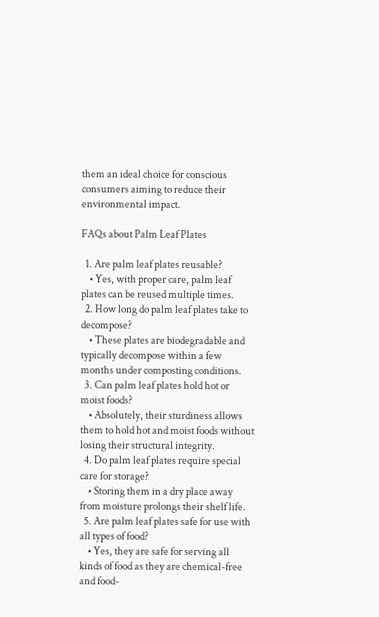them an ideal choice for conscious consumers aiming to reduce their environmental impact.

FAQs about Palm Leaf Plates

  1. Are palm leaf plates reusable?
    • Yes, with proper care, palm leaf plates can be reused multiple times.
  2. How long do palm leaf plates take to decompose?
    • These plates are biodegradable and typically decompose within a few months under composting conditions.
  3. Can palm leaf plates hold hot or moist foods?
    • Absolutely, their sturdiness allows them to hold hot and moist foods without losing their structural integrity.
  4. Do palm leaf plates require special care for storage?
    • Storing them in a dry place away from moisture prolongs their shelf life.
  5. Are palm leaf plates safe for use with all types of food?
    • Yes, they are safe for serving all kinds of food as they are chemical-free and food-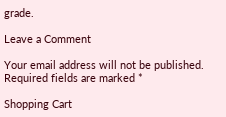grade.

Leave a Comment

Your email address will not be published. Required fields are marked *

Shopping Cart